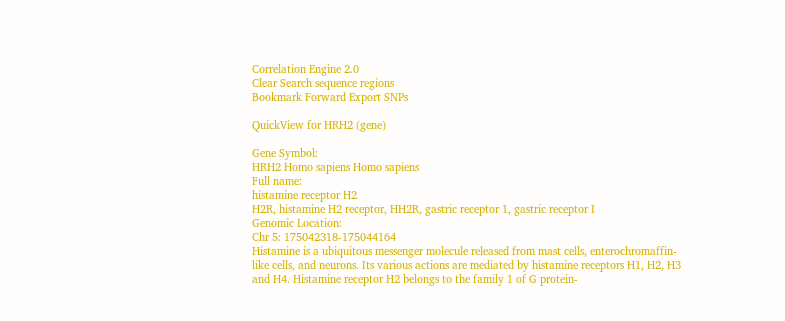Correlation Engine 2.0
Clear Search sequence regions
Bookmark Forward Export SNPs

QuickView for HRH2 (gene)

Gene Symbol:
HRH2 Homo sapiens Homo sapiens
Full name:
histamine receptor H2
H2R, histamine H2 receptor, HH2R, gastric receptor 1, gastric receptor I
Genomic Location:
Chr 5: 175042318-175044164
Histamine is a ubiquitous messenger molecule released from mast cells, enterochromaffin-like cells, and neurons. Its various actions are mediated by histamine receptors H1, H2, H3 and H4. Histamine receptor H2 belongs to the family 1 of G protein-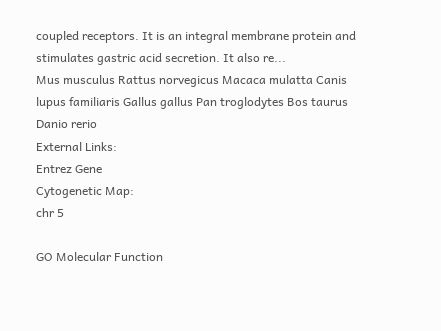coupled receptors. It is an integral membrane protein and stimulates gastric acid secretion. It also re...
Mus musculus Rattus norvegicus Macaca mulatta Canis lupus familiaris Gallus gallus Pan troglodytes Bos taurus Danio rerio
External Links:
Entrez Gene
Cytogenetic Map:
chr 5

GO Molecular Function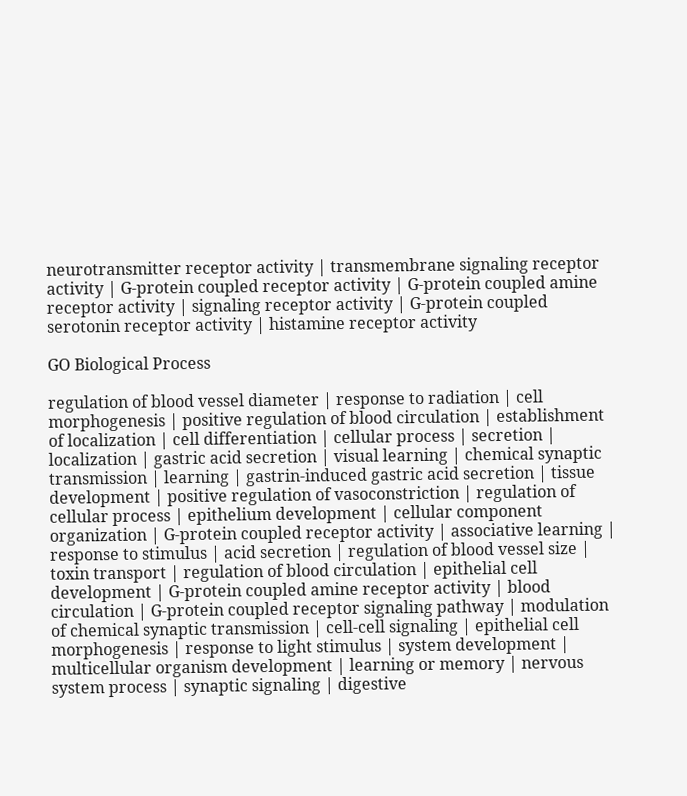neurotransmitter receptor activity | transmembrane signaling receptor activity | G-protein coupled receptor activity | G-protein coupled amine receptor activity | signaling receptor activity | G-protein coupled serotonin receptor activity | histamine receptor activity

GO Biological Process

regulation of blood vessel diameter | response to radiation | cell morphogenesis | positive regulation of blood circulation | establishment of localization | cell differentiation | cellular process | secretion | localization | gastric acid secretion | visual learning | chemical synaptic transmission | learning | gastrin-induced gastric acid secretion | tissue development | positive regulation of vasoconstriction | regulation of cellular process | epithelium development | cellular component organization | G-protein coupled receptor activity | associative learning | response to stimulus | acid secretion | regulation of blood vessel size | toxin transport | regulation of blood circulation | epithelial cell development | G-protein coupled amine receptor activity | blood circulation | G-protein coupled receptor signaling pathway | modulation of chemical synaptic transmission | cell-cell signaling | epithelial cell morphogenesis | response to light stimulus | system development | multicellular organism development | learning or memory | nervous system process | synaptic signaling | digestive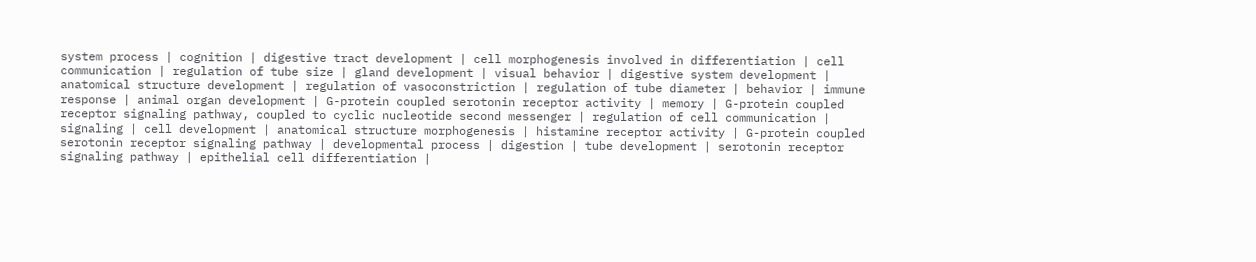system process | cognition | digestive tract development | cell morphogenesis involved in differentiation | cell communication | regulation of tube size | gland development | visual behavior | digestive system development | anatomical structure development | regulation of vasoconstriction | regulation of tube diameter | behavior | immune response | animal organ development | G-protein coupled serotonin receptor activity | memory | G-protein coupled receptor signaling pathway, coupled to cyclic nucleotide second messenger | regulation of cell communication | signaling | cell development | anatomical structure morphogenesis | histamine receptor activity | G-protein coupled serotonin receptor signaling pathway | developmental process | digestion | tube development | serotonin receptor signaling pathway | epithelial cell differentiation |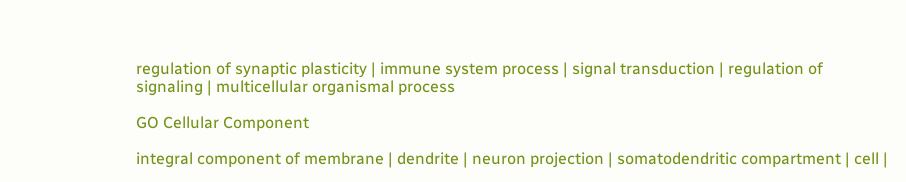regulation of synaptic plasticity | immune system process | signal transduction | regulation of signaling | multicellular organismal process

GO Cellular Component

integral component of membrane | dendrite | neuron projection | somatodendritic compartment | cell |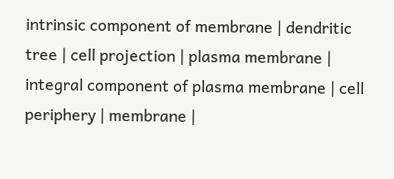intrinsic component of membrane | dendritic tree | cell projection | plasma membrane | integral component of plasma membrane | cell periphery | membrane |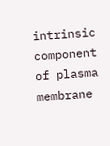intrinsic component of plasma membrane